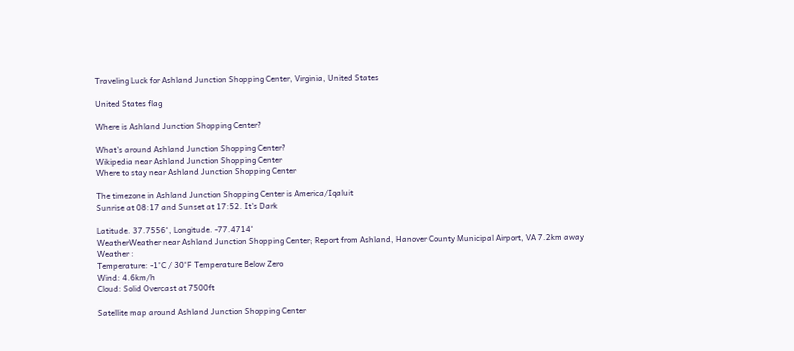Traveling Luck for Ashland Junction Shopping Center, Virginia, United States

United States flag

Where is Ashland Junction Shopping Center?

What's around Ashland Junction Shopping Center?
Wikipedia near Ashland Junction Shopping Center
Where to stay near Ashland Junction Shopping Center

The timezone in Ashland Junction Shopping Center is America/Iqaluit
Sunrise at 08:17 and Sunset at 17:52. It's Dark

Latitude. 37.7556°, Longitude. -77.4714°
WeatherWeather near Ashland Junction Shopping Center; Report from Ashland, Hanover County Municipal Airport, VA 7.2km away
Weather :
Temperature: -1°C / 30°F Temperature Below Zero
Wind: 4.6km/h
Cloud: Solid Overcast at 7500ft

Satellite map around Ashland Junction Shopping Center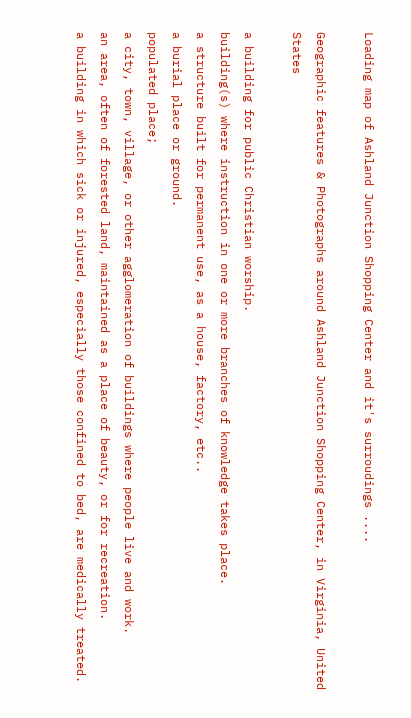Loading map of Ashland Junction Shopping Center and it's surroudings ....

Geographic features & Photographs around Ashland Junction Shopping Center, in Virginia, United States

a building for public Christian worship.
building(s) where instruction in one or more branches of knowledge takes place.
a structure built for permanent use, as a house, factory, etc..
a burial place or ground.
populated place;
a city, town, village, or other agglomeration of buildings where people live and work.
an area, often of forested land, maintained as a place of beauty, or for recreation.
a building in which sick or injured, especially those confined to bed, are medically treated.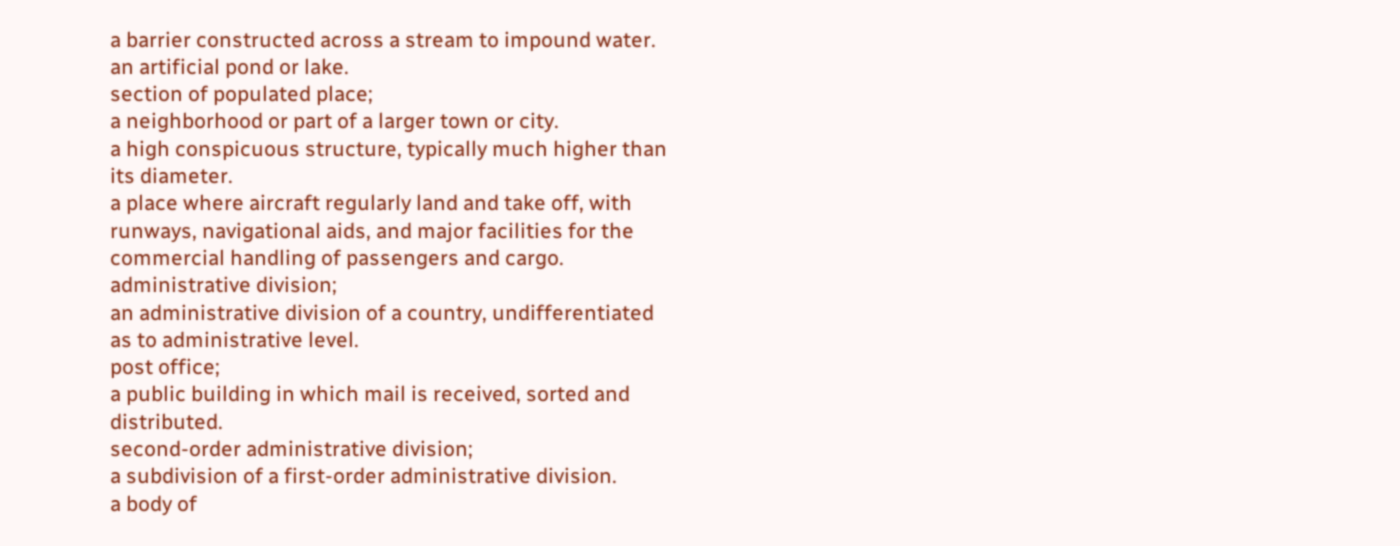a barrier constructed across a stream to impound water.
an artificial pond or lake.
section of populated place;
a neighborhood or part of a larger town or city.
a high conspicuous structure, typically much higher than its diameter.
a place where aircraft regularly land and take off, with runways, navigational aids, and major facilities for the commercial handling of passengers and cargo.
administrative division;
an administrative division of a country, undifferentiated as to administrative level.
post office;
a public building in which mail is received, sorted and distributed.
second-order administrative division;
a subdivision of a first-order administrative division.
a body of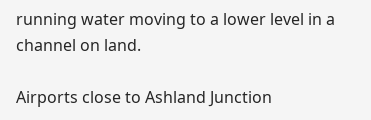running water moving to a lower level in a channel on land.

Airports close to Ashland Junction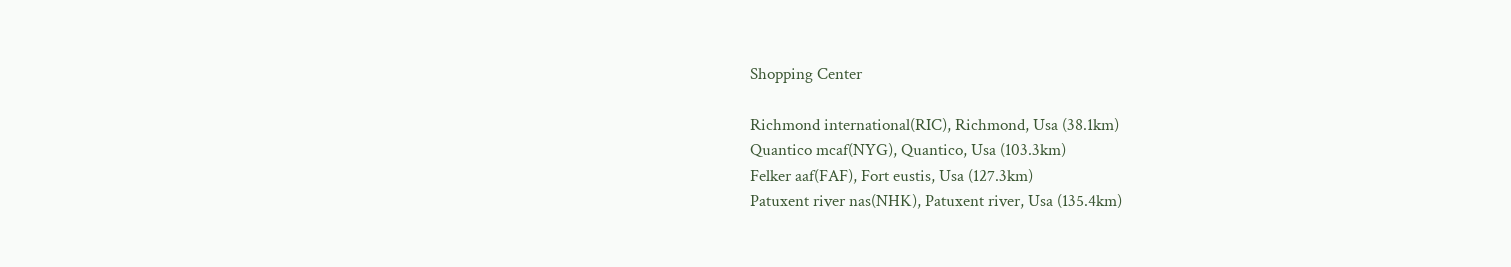Shopping Center

Richmond international(RIC), Richmond, Usa (38.1km)
Quantico mcaf(NYG), Quantico, Usa (103.3km)
Felker aaf(FAF), Fort eustis, Usa (127.3km)
Patuxent river nas(NHK), Patuxent river, Usa (135.4km)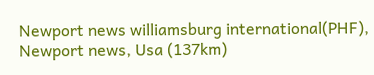Newport news williamsburg international(PHF), Newport news, Usa (137km)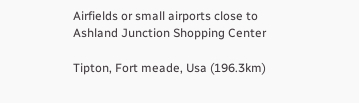Airfields or small airports close to Ashland Junction Shopping Center

Tipton, Fort meade, Usa (196.3km)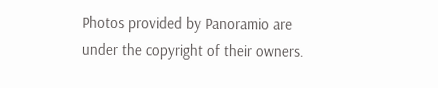Photos provided by Panoramio are under the copyright of their owners.